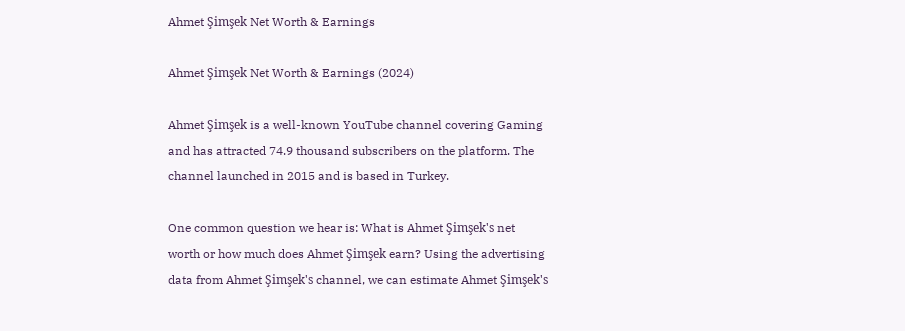Ahmet Şimşek Net Worth & Earnings

Ahmet Şimşek Net Worth & Earnings (2024)

Ahmet Şimşek is a well-known YouTube channel covering Gaming and has attracted 74.9 thousand subscribers on the platform. The channel launched in 2015 and is based in Turkey.

One common question we hear is: What is Ahmet Şimşek's net worth or how much does Ahmet Şimşek earn? Using the advertising data from Ahmet Şimşek's channel, we can estimate Ahmet Şimşek's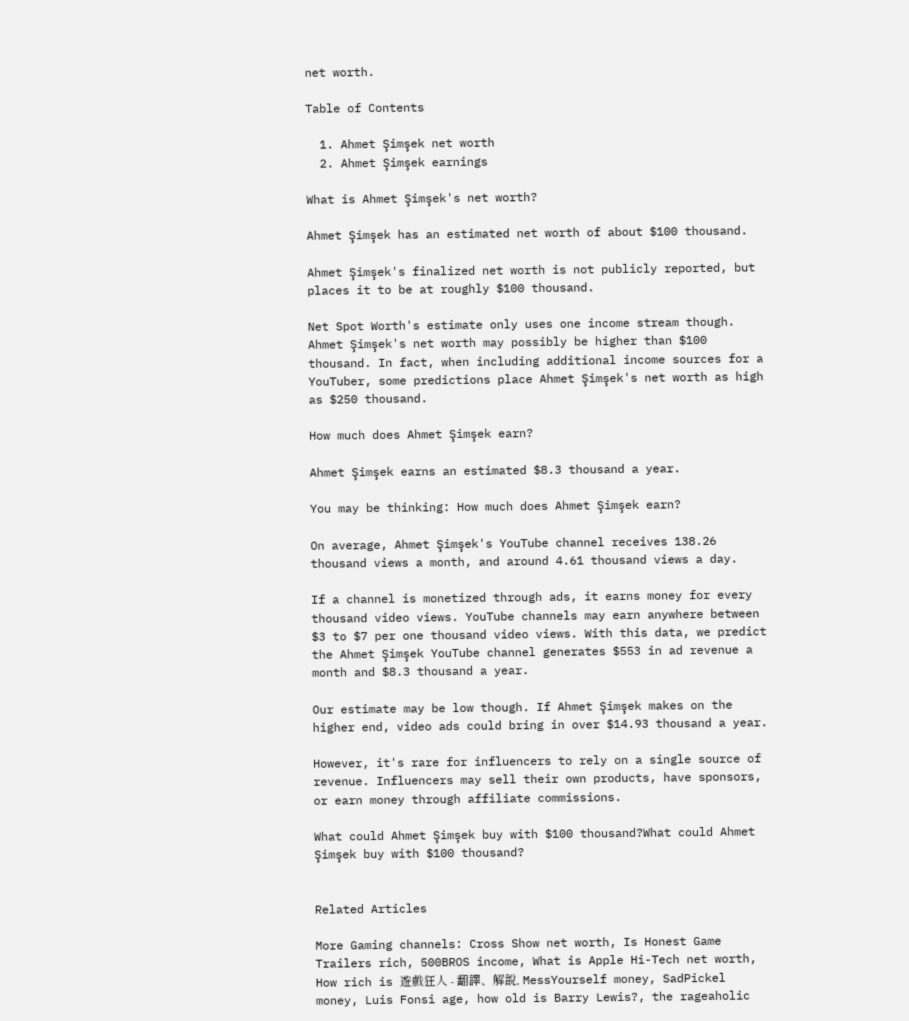net worth.

Table of Contents

  1. Ahmet Şimşek net worth
  2. Ahmet Şimşek earnings

What is Ahmet Şimşek's net worth?

Ahmet Şimşek has an estimated net worth of about $100 thousand.

Ahmet Şimşek's finalized net worth is not publicly reported, but places it to be at roughly $100 thousand.

Net Spot Worth's estimate only uses one income stream though. Ahmet Şimşek's net worth may possibly be higher than $100 thousand. In fact, when including additional income sources for a YouTuber, some predictions place Ahmet Şimşek's net worth as high as $250 thousand.

How much does Ahmet Şimşek earn?

Ahmet Şimşek earns an estimated $8.3 thousand a year.

You may be thinking: How much does Ahmet Şimşek earn?

On average, Ahmet Şimşek's YouTube channel receives 138.26 thousand views a month, and around 4.61 thousand views a day.

If a channel is monetized through ads, it earns money for every thousand video views. YouTube channels may earn anywhere between $3 to $7 per one thousand video views. With this data, we predict the Ahmet Şimşek YouTube channel generates $553 in ad revenue a month and $8.3 thousand a year.

Our estimate may be low though. If Ahmet Şimşek makes on the higher end, video ads could bring in over $14.93 thousand a year.

However, it's rare for influencers to rely on a single source of revenue. Influencers may sell their own products, have sponsors, or earn money through affiliate commissions.

What could Ahmet Şimşek buy with $100 thousand?What could Ahmet Şimşek buy with $100 thousand?


Related Articles

More Gaming channels: Cross Show net worth, Is Honest Game Trailers rich, 500BROS income, What is Apple Hi-Tech net worth, How rich is 遊戲狂人 - 翻譯、解說, MessYourself money, SadPickel money, Luis Fonsi age, how old is Barry Lewis?, the rageaholic